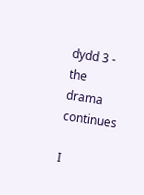dydd 3 - the drama continues

I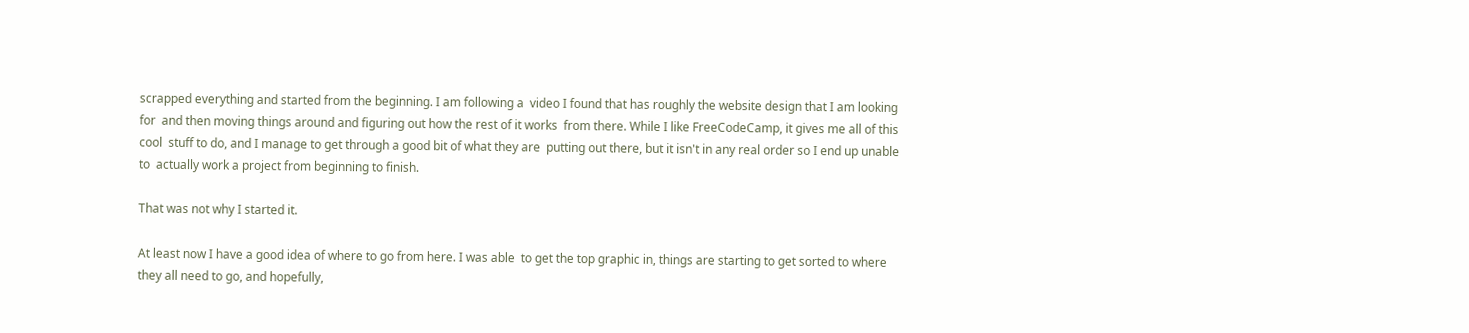scrapped everything and started from the beginning. I am following a  video I found that has roughly the website design that I am looking for  and then moving things around and figuring out how the rest of it works  from there. While I like FreeCodeCamp, it gives me all of this cool  stuff to do, and I manage to get through a good bit of what they are  putting out there, but it isn't in any real order so I end up unable to  actually work a project from beginning to finish.

That was not why I started it.

At least now I have a good idea of where to go from here. I was able  to get the top graphic in, things are starting to get sorted to where  they all need to go, and hopefully,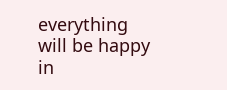everything will be happy in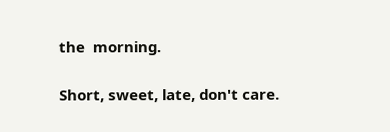the  morning.

Short, sweet, late, don't care.